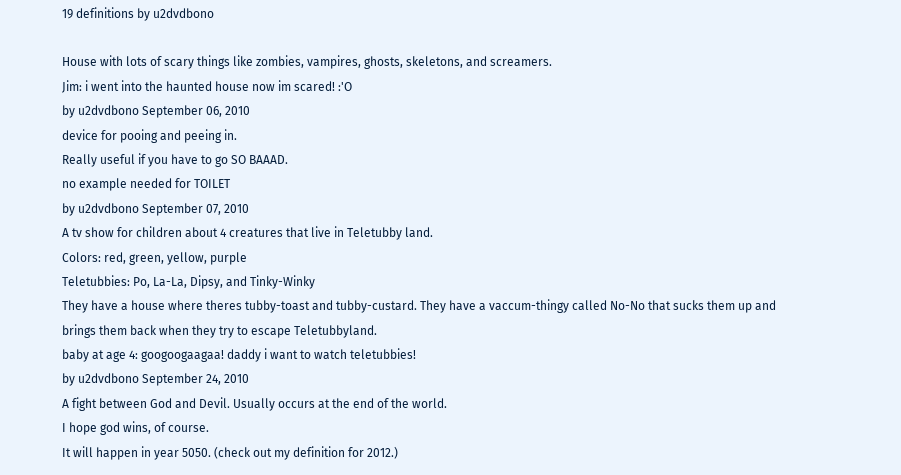19 definitions by u2dvdbono

House with lots of scary things like zombies, vampires, ghosts, skeletons, and screamers.
Jim: i went into the haunted house now im scared! :'O
by u2dvdbono September 06, 2010
device for pooing and peeing in.
Really useful if you have to go SO BAAAD.
no example needed for TOILET
by u2dvdbono September 07, 2010
A tv show for children about 4 creatures that live in Teletubby land.
Colors: red, green, yellow, purple
Teletubbies: Po, La-La, Dipsy, and Tinky-Winky
They have a house where theres tubby-toast and tubby-custard. They have a vaccum-thingy called No-No that sucks them up and brings them back when they try to escape Teletubbyland.
baby at age 4: googoogaagaa! daddy i want to watch teletubbies!
by u2dvdbono September 24, 2010
A fight between God and Devil. Usually occurs at the end of the world.
I hope god wins, of course.
It will happen in year 5050. (check out my definition for 2012.)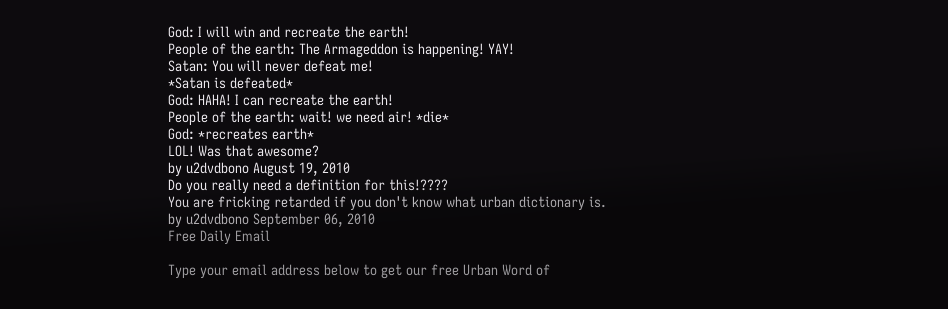God: I will win and recreate the earth!
People of the earth: The Armageddon is happening! YAY!
Satan: You will never defeat me!
*Satan is defeated*
God: HAHA! I can recreate the earth!
People of the earth: wait! we need air! *die*
God: *recreates earth*
LOL! Was that awesome?
by u2dvdbono August 19, 2010
Do you really need a definition for this!????
You are fricking retarded if you don't know what urban dictionary is.
by u2dvdbono September 06, 2010
Free Daily Email

Type your email address below to get our free Urban Word of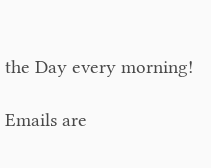the Day every morning!

Emails are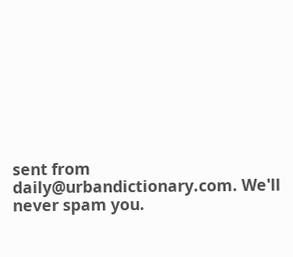sent from daily@urbandictionary.com. We'll never spam you.